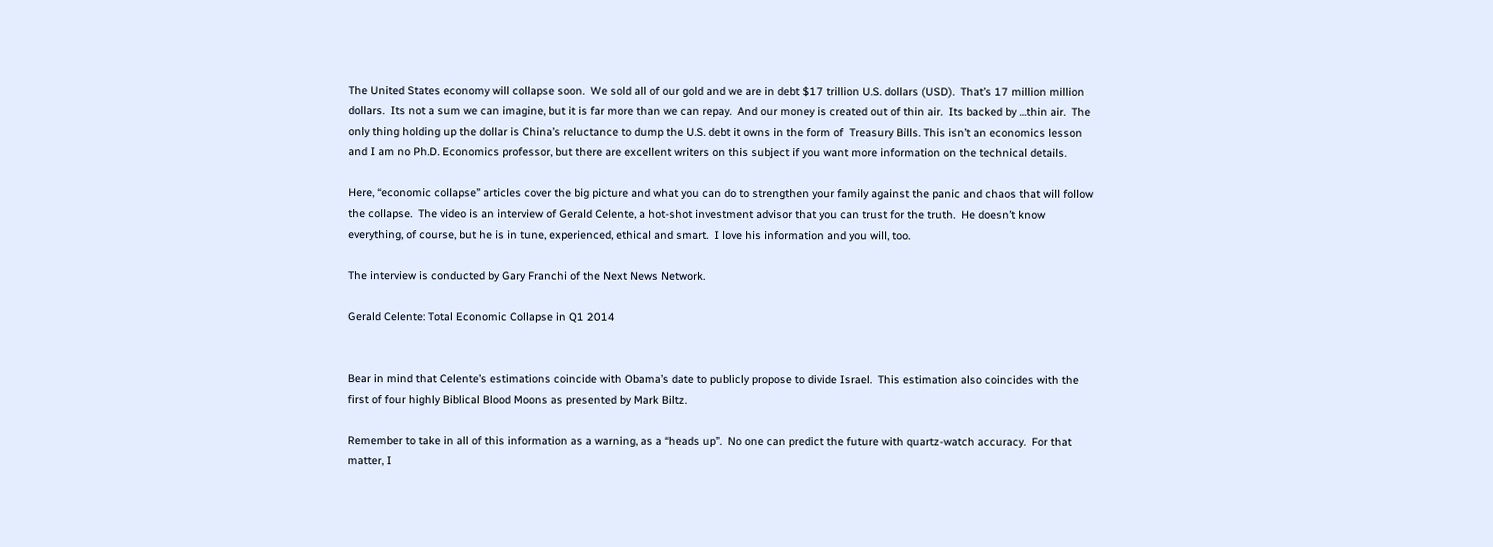The United States economy will collapse soon.  We sold all of our gold and we are in debt $17 trillion U.S. dollars (USD).  That’s 17 million million dollars.  Its not a sum we can imagine, but it is far more than we can repay.  And our money is created out of thin air.  Its backed by …thin air.  The only thing holding up the dollar is China’s reluctance to dump the U.S. debt it owns in the form of  Treasury Bills. This isn’t an economics lesson and I am no Ph.D. Economics professor, but there are excellent writers on this subject if you want more information on the technical details.

Here, “economic collapse” articles cover the big picture and what you can do to strengthen your family against the panic and chaos that will follow the collapse.  The video is an interview of Gerald Celente, a hot-shot investment advisor that you can trust for the truth.  He doesn’t know everything, of course, but he is in tune, experienced, ethical and smart.  I love his information and you will, too.

The interview is conducted by Gary Franchi of the Next News Network.

Gerald Celente: Total Economic Collapse in Q1 2014


Bear in mind that Celente’s estimations coincide with Obama’s date to publicly propose to divide Israel.  This estimation also coincides with the first of four highly Biblical Blood Moons as presented by Mark Biltz.

Remember to take in all of this information as a warning, as a “heads up”.  No one can predict the future with quartz-watch accuracy.  For that matter, I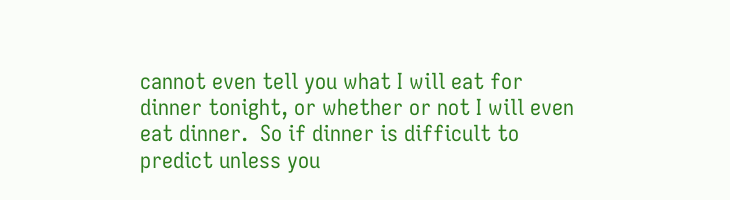cannot even tell you what I will eat for dinner tonight, or whether or not I will even eat dinner.  So if dinner is difficult to predict unless you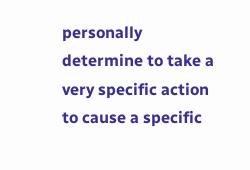personally determine to take a very specific action to cause a specific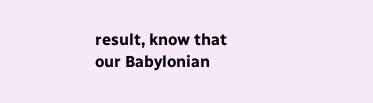result, know that our Babylonian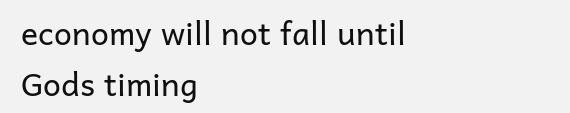economy will not fall until Gods timing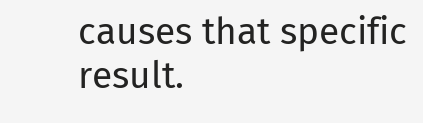causes that specific result.